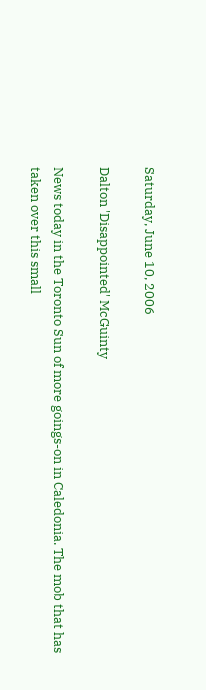Saturday, June 10, 2006

Dalton 'Disappointed' McGuinty

News today in the Toronto Sun of more goings-on in Caledonia. The mob that has taken over this small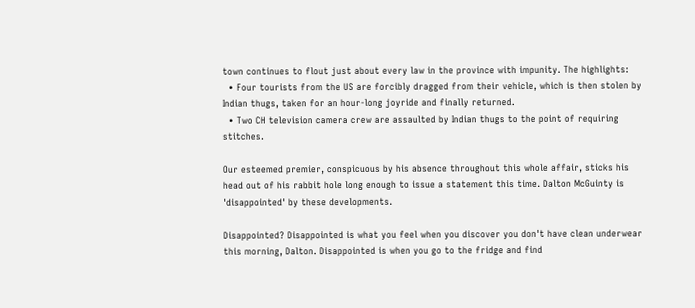town continues to flout just about every law in the province with impunity. The highlights:
  • Four tourists from the US are forcibly dragged from their vehicle, which is then stolen by Indian thugs, taken for an hour-long joyride and finally returned.
  • Two CH television camera crew are assaulted by Indian thugs to the point of requiring stitches.

Our esteemed premier, conspicuous by his absence throughout this whole affair, sticks his head out of his rabbit hole long enough to issue a statement this time. Dalton McGuinty is 'disappointed' by these developments.

Disappointed? Disappointed is what you feel when you discover you don't have clean underwear this morning, Dalton. Disappointed is when you go to the fridge and find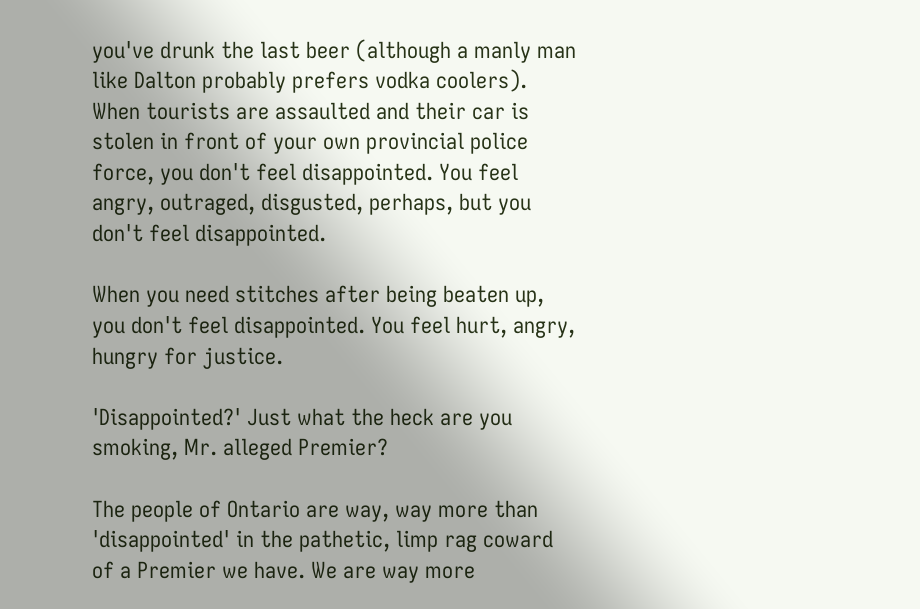you've drunk the last beer (although a manly man like Dalton probably prefers vodka coolers). When tourists are assaulted and their car is stolen in front of your own provincial police force, you don't feel disappointed. You feel angry, outraged, disgusted, perhaps, but you don't feel disappointed.

When you need stitches after being beaten up, you don't feel disappointed. You feel hurt, angry, hungry for justice.

'Disappointed?' Just what the heck are you smoking, Mr. alleged Premier?

The people of Ontario are way, way more than 'disappointed' in the pathetic, limp rag coward of a Premier we have. We are way more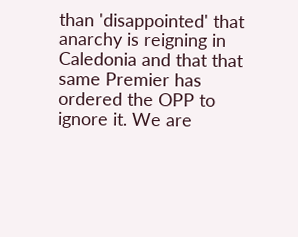than 'disappointed' that anarchy is reigning in Caledonia and that that same Premier has ordered the OPP to ignore it. We are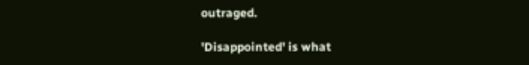outraged.

'Disappointed' is what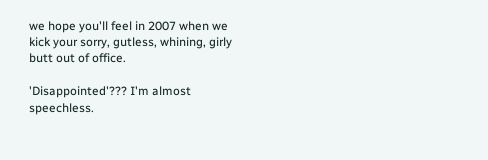we hope you'll feel in 2007 when we kick your sorry, gutless, whining, girly butt out of office.

'Disappointed'??? I'm almost speechless.